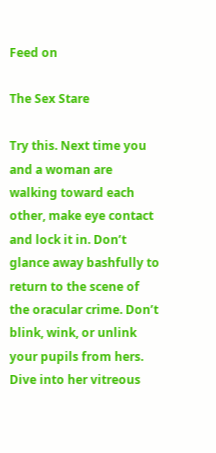Feed on

The Sex Stare

Try this. Next time you and a woman are walking toward each other, make eye contact and lock it in. Don’t glance away bashfully to return to the scene of the oracular crime. Don’t blink, wink, or unlink your pupils from hers. Dive into her vitreous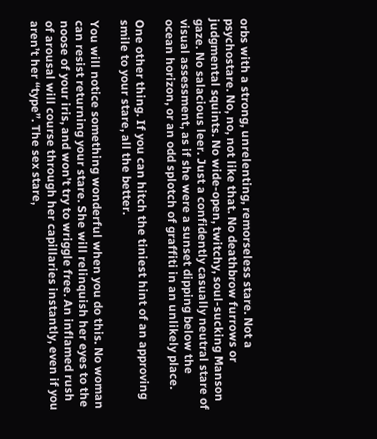orbs with a strong, unrelenting, remorseless stare. Not a psychostare. No, no, not like that. No deathbrow furrows or judgmental squints. No wide-open, twitchy, soul-sucking Manson gaze. No salacious leer. Just a confidently casually neutral stare of visual assessment, as if she were a sunset dipping below the ocean horizon, or an odd splotch of graffiti in an unlikely place.

One other thing. If you can hitch the tiniest hint of an approving smile to your stare, all the better.

You will notice something wonderful when you do this. No woman can resist returning your stare. She will relinquish her eyes to the noose of your iris, and won’t try to wriggle free. An inflamed rush of arousal will course through her capillaries instantly, even if you aren’t her “type”. The sex stare,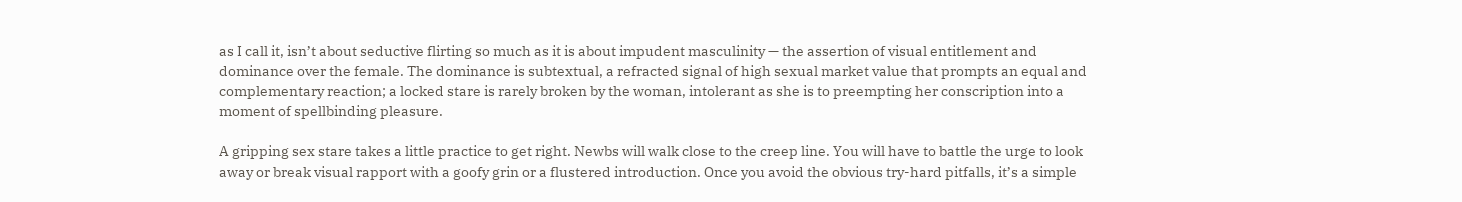as I call it, isn’t about seductive flirting so much as it is about impudent masculinity — the assertion of visual entitlement and dominance over the female. The dominance is subtextual, a refracted signal of high sexual market value that prompts an equal and complementary reaction; a locked stare is rarely broken by the woman, intolerant as she is to preempting her conscription into a moment of spellbinding pleasure.

A gripping sex stare takes a little practice to get right. Newbs will walk close to the creep line. You will have to battle the urge to look away or break visual rapport with a goofy grin or a flustered introduction. Once you avoid the obvious try-hard pitfalls, it’s a simple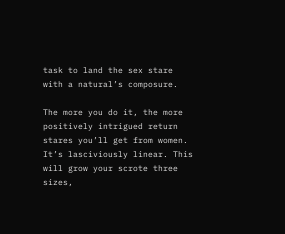task to land the sex stare with a natural’s composure.

The more you do it, the more positively intrigued return stares you’ll get from women. It’s lasciviously linear. This will grow your scrote three sizes,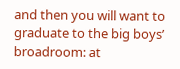and then you will want to graduate to the big boys’ broadroom: at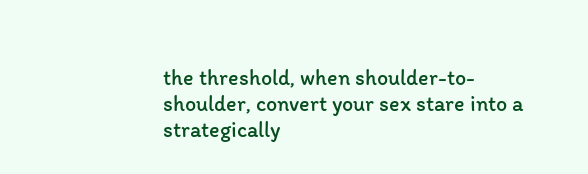the threshold, when shoulder-to-shoulder, convert your sex stare into a strategically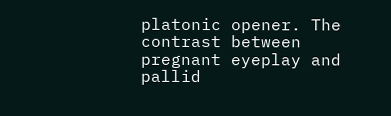platonic opener. The contrast between pregnant eyeplay and pallid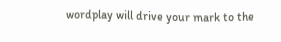wordplay will drive your mark to the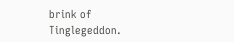brink of Tinglegeddon.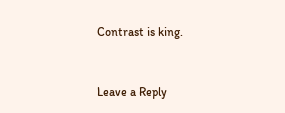Contrast is king.


Leave a Reply